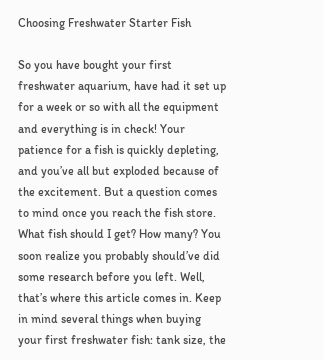Choosing Freshwater Starter Fish

So you have bought your first freshwater aquarium, have had it set up for a week or so with all the equipment and everything is in check! Your patience for a fish is quickly depleting, and you’ve all but exploded because of the excitement. But a question comes to mind once you reach the fish store. What fish should I get? How many? You soon realize you probably should’ve did some research before you left. Well, that’s where this article comes in. Keep in mind several things when buying your first freshwater fish: tank size, the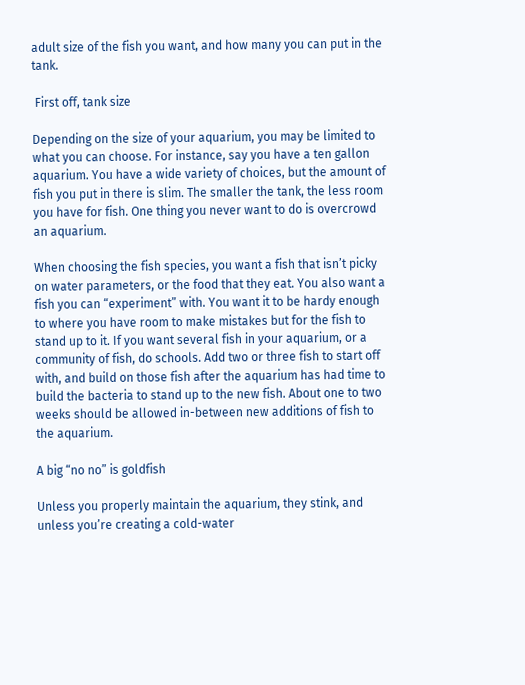adult size of the fish you want, and how many you can put in the tank.

 First off, tank size

Depending on the size of your aquarium, you may be limited to what you can choose. For instance, say you have a ten gallon aquarium. You have a wide variety of choices, but the amount of fish you put in there is slim. The smaller the tank, the less room you have for fish. One thing you never want to do is overcrowd an aquarium.

When choosing the fish species, you want a fish that isn’t picky on water parameters, or the food that they eat. You also want a fish you can “experiment” with. You want it to be hardy enough to where you have room to make mistakes but for the fish to stand up to it. If you want several fish in your aquarium, or a community of fish, do schools. Add two or three fish to start off with, and build on those fish after the aquarium has had time to build the bacteria to stand up to the new fish. About one to two weeks should be allowed in-between new additions of fish to the aquarium.

A big “no no” is goldfish

Unless you properly maintain the aquarium, they stink, and unless you’re creating a cold-water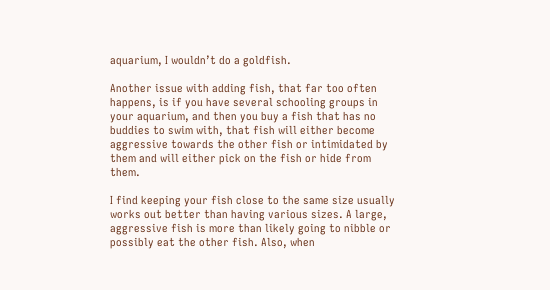aquarium, I wouldn’t do a goldfish.

Another issue with adding fish, that far too often happens, is if you have several schooling groups in your aquarium, and then you buy a fish that has no buddies to swim with, that fish will either become aggressive towards the other fish or intimidated by them and will either pick on the fish or hide from them.

I find keeping your fish close to the same size usually works out better than having various sizes. A large, aggressive fish is more than likely going to nibble or possibly eat the other fish. Also, when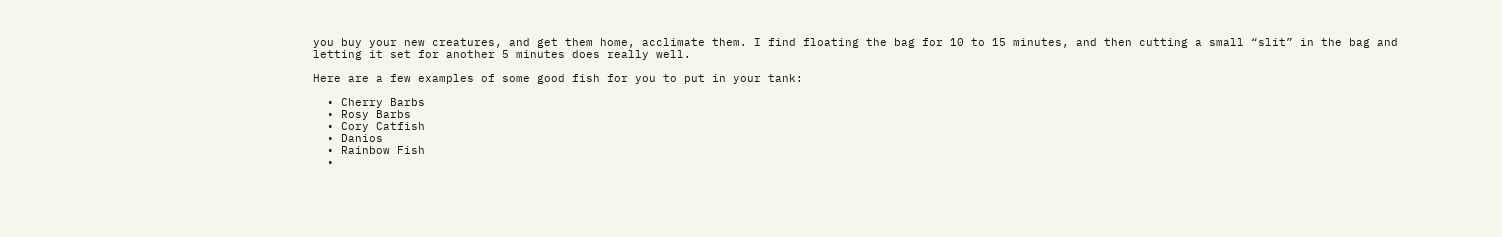you buy your new creatures, and get them home, acclimate them. I find floating the bag for 10 to 15 minutes, and then cutting a small “slit” in the bag and letting it set for another 5 minutes does really well.

Here are a few examples of some good fish for you to put in your tank:

  • Cherry Barbs
  • Rosy Barbs
  • Cory Catfish
  • Danios
  • Rainbow Fish
  •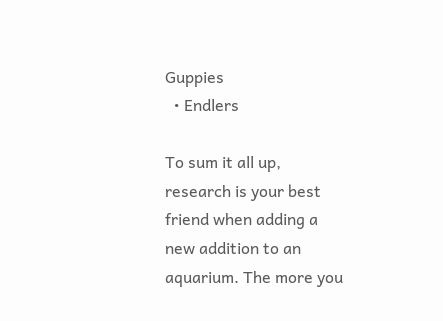Guppies
  • Endlers

To sum it all up, research is your best friend when adding a new addition to an aquarium. The more you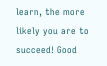learn, the more likely you are to succeed! Good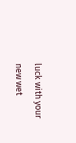luck with your new wet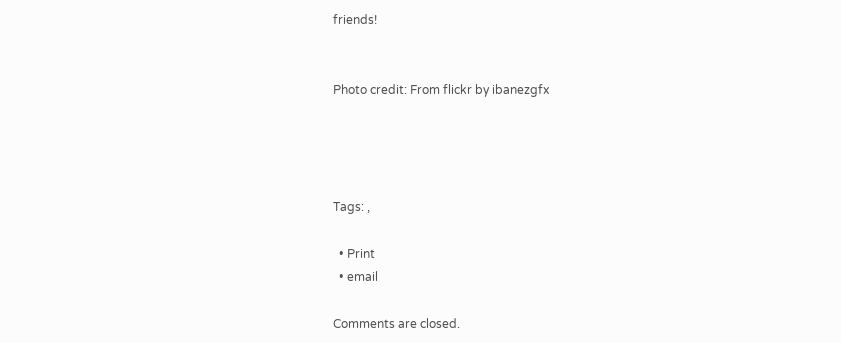friends!


Photo credit: From flickr by ibanezgfx




Tags: ,

  • Print
  • email

Comments are closed.